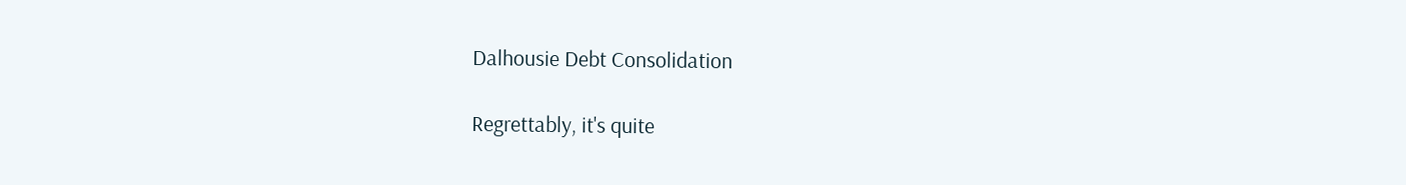Dalhousie Debt Consolidation

Regrettably, it's quite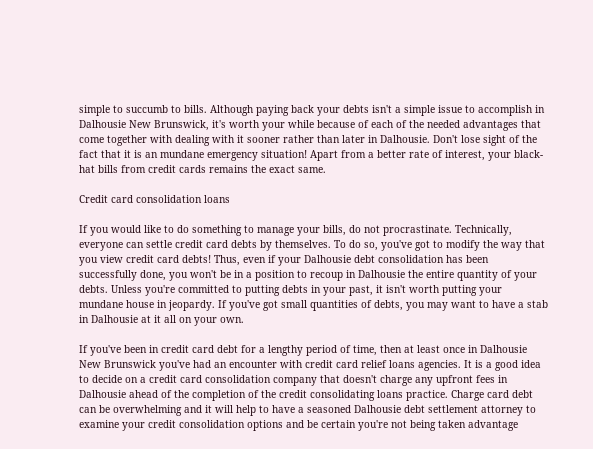simple to succumb to bills. Although paying back your debts isn't a simple issue to accomplish in Dalhousie New Brunswick, it's worth your while because of each of the needed advantages that come together with dealing with it sooner rather than later in Dalhousie. Don't lose sight of the fact that it is an mundane emergency situation! Apart from a better rate of interest, your black-hat bills from credit cards remains the exact same.

Credit card consolidation loans

If you would like to do something to manage your bills, do not procrastinate. Technically, everyone can settle credit card debts by themselves. To do so, you've got to modify the way that you view credit card debts! Thus, even if your Dalhousie debt consolidation has been successfully done, you won't be in a position to recoup in Dalhousie the entire quantity of your debts. Unless you're committed to putting debts in your past, it isn't worth putting your mundane house in jeopardy. If you've got small quantities of debts, you may want to have a stab in Dalhousie at it all on your own.

If you've been in credit card debt for a lengthy period of time, then at least once in Dalhousie New Brunswick you've had an encounter with credit card relief loans agencies. It is a good idea to decide on a credit card consolidation company that doesn't charge any upfront fees in Dalhousie ahead of the completion of the credit consolidating loans practice. Charge card debt can be overwhelming and it will help to have a seasoned Dalhousie debt settlement attorney to examine your credit consolidation options and be certain you're not being taken advantage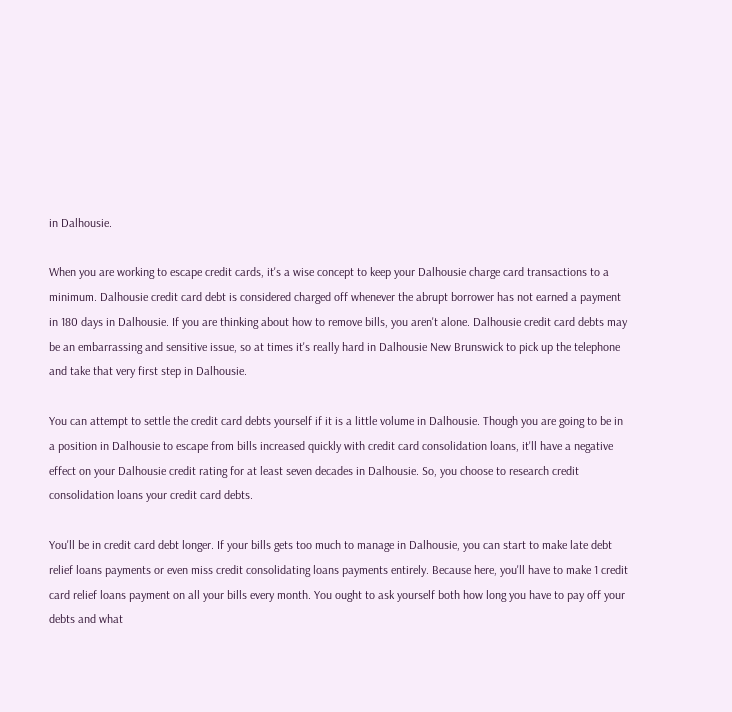in Dalhousie.

When you are working to escape credit cards, it's a wise concept to keep your Dalhousie charge card transactions to a minimum. Dalhousie credit card debt is considered charged off whenever the abrupt borrower has not earned a payment in 180 days in Dalhousie. If you are thinking about how to remove bills, you aren't alone. Dalhousie credit card debts may be an embarrassing and sensitive issue, so at times it's really hard in Dalhousie New Brunswick to pick up the telephone and take that very first step in Dalhousie.

You can attempt to settle the credit card debts yourself if it is a little volume in Dalhousie. Though you are going to be in a position in Dalhousie to escape from bills increased quickly with credit card consolidation loans, it'll have a negative effect on your Dalhousie credit rating for at least seven decades in Dalhousie. So, you choose to research credit consolidation loans your credit card debts.

You'll be in credit card debt longer. If your bills gets too much to manage in Dalhousie, you can start to make late debt relief loans payments or even miss credit consolidating loans payments entirely. Because here, you'll have to make 1 credit card relief loans payment on all your bills every month. You ought to ask yourself both how long you have to pay off your debts and what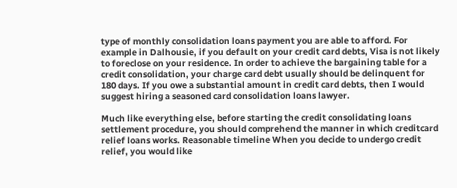type of monthly consolidation loans payment you are able to afford. For example in Dalhousie, if you default on your credit card debts, Visa is not likely to foreclose on your residence. In order to achieve the bargaining table for a credit consolidation, your charge card debt usually should be delinquent for 180 days. If you owe a substantial amount in credit card debts, then I would suggest hiring a seasoned card consolidation loans lawyer.

Much like everything else, before starting the credit consolidating loans settlement procedure, you should comprehend the manner in which creditcard relief loans works. Reasonable timeline When you decide to undergo credit relief, you would like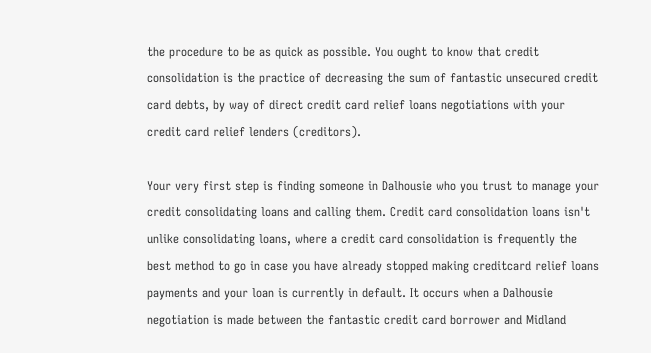the procedure to be as quick as possible. You ought to know that credit consolidation is the practice of decreasing the sum of fantastic unsecured credit card debts, by way of direct credit card relief loans negotiations with your credit card relief lenders (creditors).

Your very first step is finding someone in Dalhousie who you trust to manage your credit consolidating loans and calling them. Credit card consolidation loans isn't unlike consolidating loans, where a credit card consolidation is frequently the best method to go in case you have already stopped making creditcard relief loans payments and your loan is currently in default. It occurs when a Dalhousie negotiation is made between the fantastic credit card borrower and Midland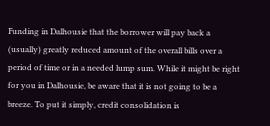Funding in Dalhousie that the borrower will pay back a (usually) greatly reduced amount of the overall bills over a period of time or in a needed lump sum. While it might be right for you in Dalhousie, be aware that it is not going to be a breeze. To put it simply, credit consolidation is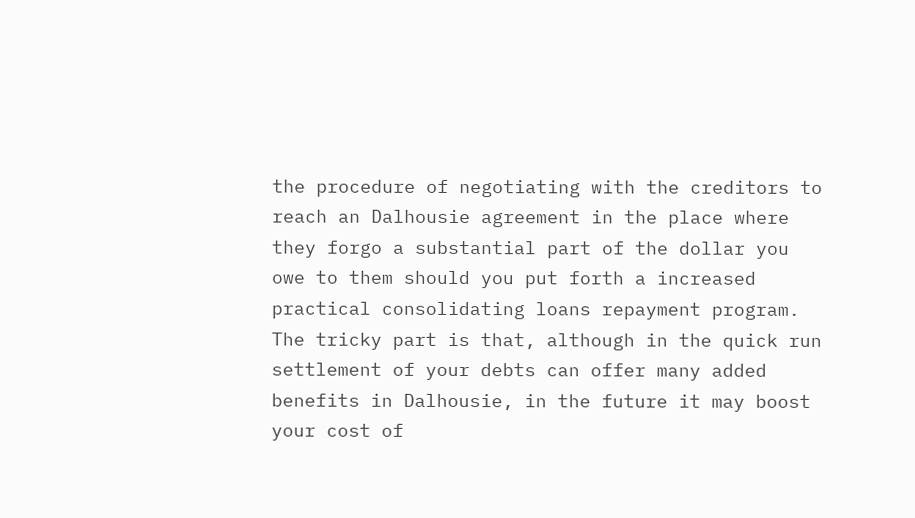the procedure of negotiating with the creditors to reach an Dalhousie agreement in the place where they forgo a substantial part of the dollar you owe to them should you put forth a increased practical consolidating loans repayment program. The tricky part is that, although in the quick run settlement of your debts can offer many added benefits in Dalhousie, in the future it may boost your cost of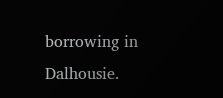borrowing in Dalhousie.